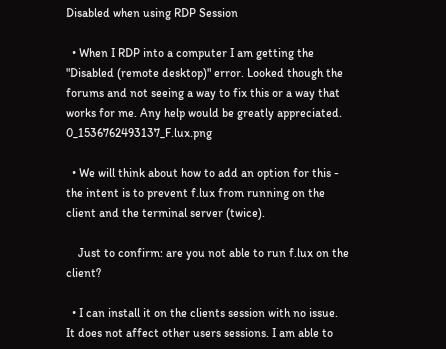Disabled when using RDP Session

  • When I RDP into a computer I am getting the "Disabled (remote desktop)" error. Looked though the forums and not seeing a way to fix this or a way that works for me. Any help would be greatly appreciated. 0_1536762493137_F.lux.png

  • We will think about how to add an option for this - the intent is to prevent f.lux from running on the client and the terminal server (twice).

    Just to confirm: are you not able to run f.lux on the client?

  • I can install it on the clients session with no issue. It does not affect other users sessions. I am able to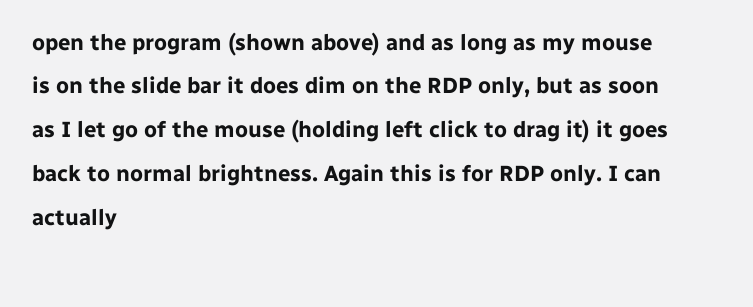open the program (shown above) and as long as my mouse is on the slide bar it does dim on the RDP only, but as soon as I let go of the mouse (holding left click to drag it) it goes back to normal brightness. Again this is for RDP only. I can actually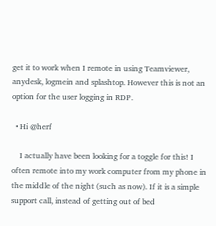get it to work when I remote in using Teamviewer, anydesk, logmein and splashtop. However this is not an option for the user logging in RDP.

  • Hi @herf

    I actually have been looking for a toggle for this! I often remote into my work computer from my phone in the middle of the night (such as now). If it is a simple support call, instead of getting out of bed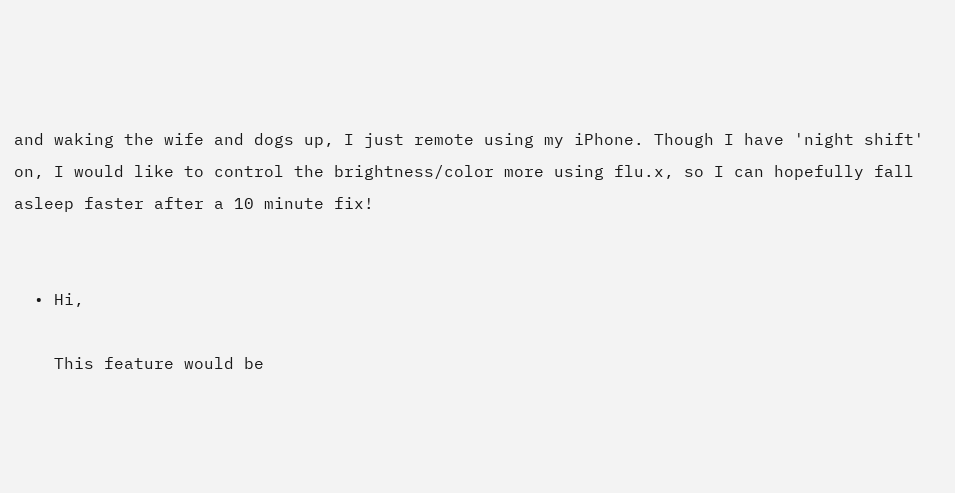and waking the wife and dogs up, I just remote using my iPhone. Though I have 'night shift' on, I would like to control the brightness/color more using flu.x, so I can hopefully fall asleep faster after a 10 minute fix!


  • Hi,

    This feature would be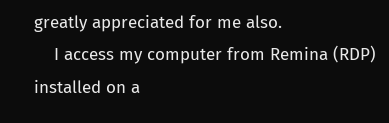greatly appreciated for me also.
    I access my computer from Remina (RDP) installed on a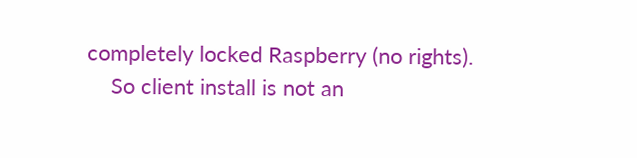completely locked Raspberry (no rights).
    So client install is not an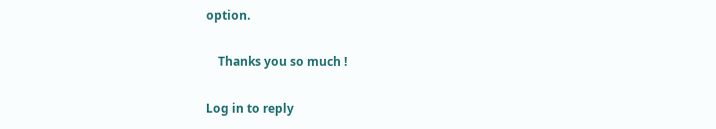option.

    Thanks you so much !

Log in to reply